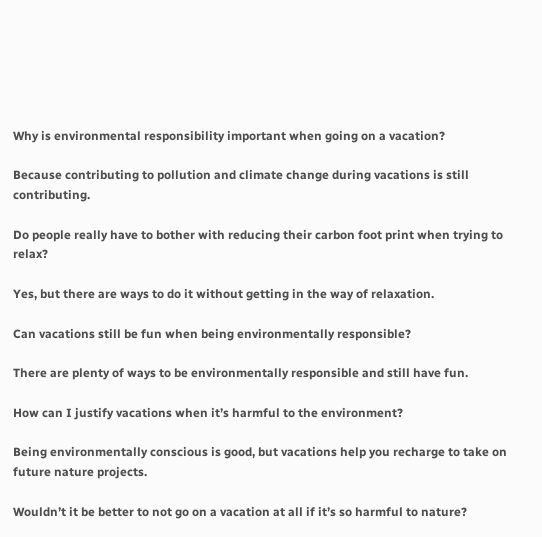Why is environmental responsibility important when going on a vacation?

Because contributing to pollution and climate change during vacations is still contributing.

Do people really have to bother with reducing their carbon foot print when trying to relax?

Yes, but there are ways to do it without getting in the way of relaxation.

Can vacations still be fun when being environmentally responsible?

There are plenty of ways to be environmentally responsible and still have fun.

How can I justify vacations when it’s harmful to the environment?

Being environmentally conscious is good, but vacations help you recharge to take on future nature projects.

Wouldn’t it be better to not go on a vacation at all if it’s so harmful to nature?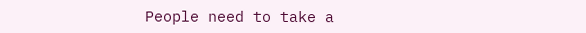People need to take a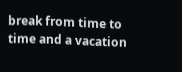break from time to time and a vacation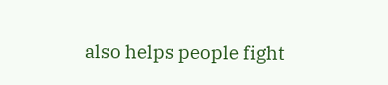also helps people fight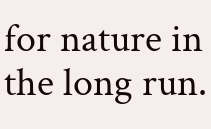for nature in the long run.